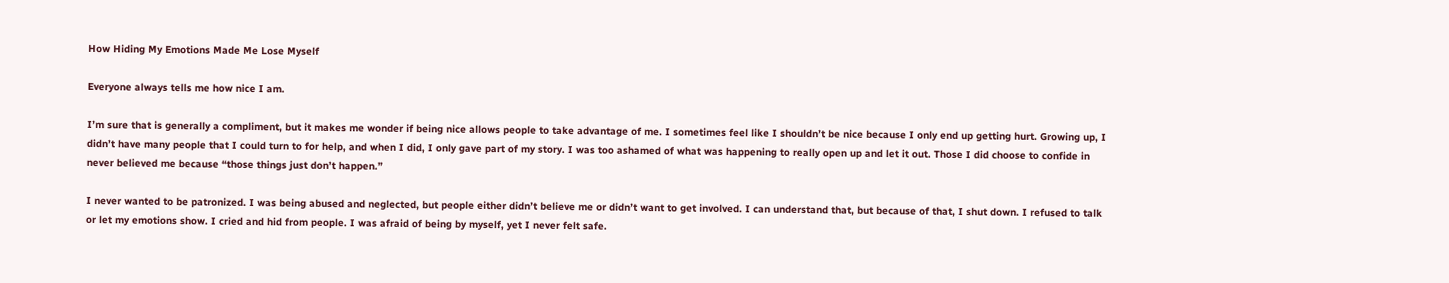How Hiding My Emotions Made Me Lose Myself

Everyone always tells me how nice I am.

I’m sure that is generally a compliment, but it makes me wonder if being nice allows people to take advantage of me. I sometimes feel like I shouldn’t be nice because I only end up getting hurt. Growing up, I didn’t have many people that I could turn to for help, and when I did, I only gave part of my story. I was too ashamed of what was happening to really open up and let it out. Those I did choose to confide in never believed me because “those things just don’t happen.”

I never wanted to be patronized. I was being abused and neglected, but people either didn’t believe me or didn’t want to get involved. I can understand that, but because of that, I shut down. I refused to talk or let my emotions show. I cried and hid from people. I was afraid of being by myself, yet I never felt safe.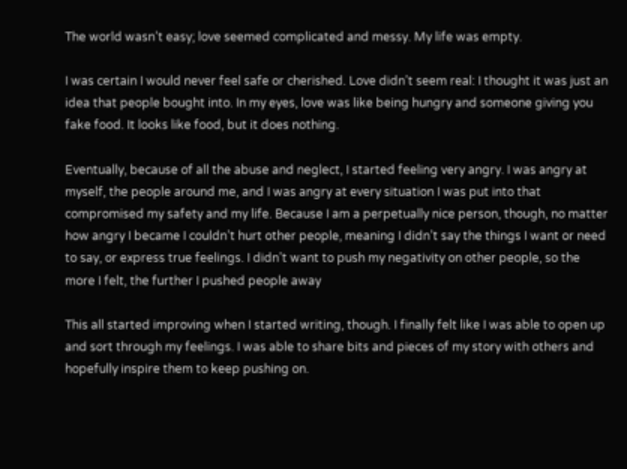The world wasn’t easy; love seemed complicated and messy. My life was empty.

I was certain I would never feel safe or cherished. Love didn’t seem real: I thought it was just an idea that people bought into. In my eyes, love was like being hungry and someone giving you fake food. It looks like food, but it does nothing.

Eventually, because of all the abuse and neglect, I started feeling very angry. I was angry at myself, the people around me, and I was angry at every situation I was put into that compromised my safety and my life. Because I am a perpetually nice person, though, no matter how angry I became I couldn’t hurt other people, meaning I didn’t say the things I want or need to say, or express true feelings. I didn’t want to push my negativity on other people, so the more I felt, the further I pushed people away

This all started improving when I started writing, though. I finally felt like I was able to open up and sort through my feelings. I was able to share bits and pieces of my story with others and hopefully inspire them to keep pushing on.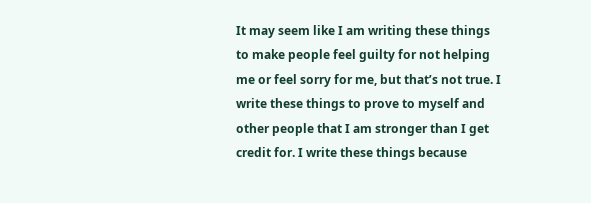It may seem like I am writing these things to make people feel guilty for not helping me or feel sorry for me, but that’s not true. I write these things to prove to myself and other people that I am stronger than I get credit for. I write these things because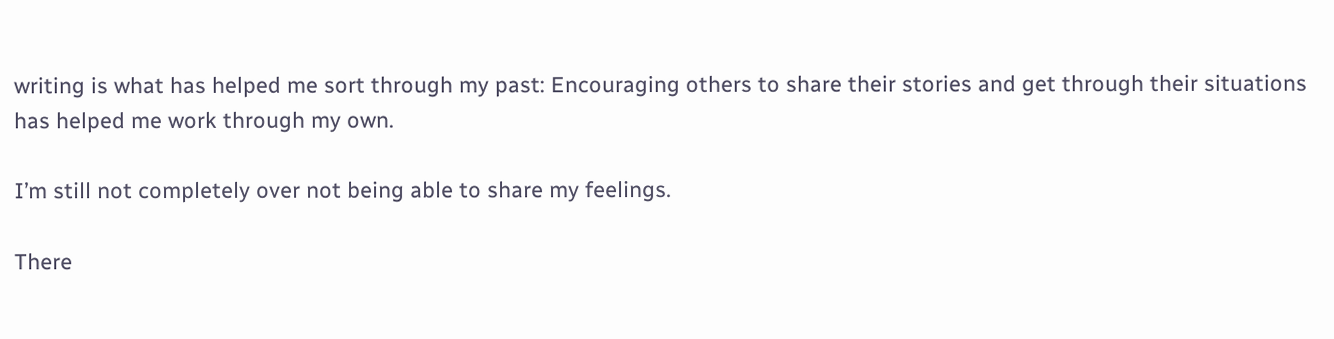writing is what has helped me sort through my past: Encouraging others to share their stories and get through their situations has helped me work through my own.

I’m still not completely over not being able to share my feelings.

There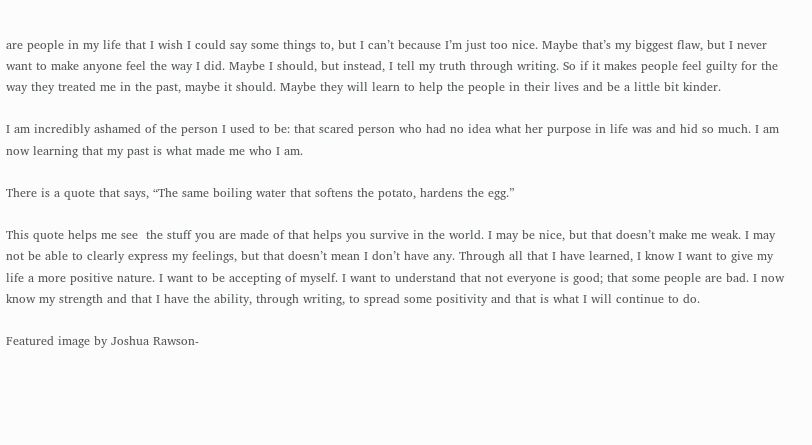are people in my life that I wish I could say some things to, but I can’t because I’m just too nice. Maybe that’s my biggest flaw, but I never want to make anyone feel the way I did. Maybe I should, but instead, I tell my truth through writing. So if it makes people feel guilty for the way they treated me in the past, maybe it should. Maybe they will learn to help the people in their lives and be a little bit kinder.

I am incredibly ashamed of the person I used to be: that scared person who had no idea what her purpose in life was and hid so much. I am now learning that my past is what made me who I am.

There is a quote that says, “The same boiling water that softens the potato, hardens the egg.”

This quote helps me see  the stuff you are made of that helps you survive in the world. I may be nice, but that doesn’t make me weak. I may not be able to clearly express my feelings, but that doesn’t mean I don’t have any. Through all that I have learned, I know I want to give my life a more positive nature. I want to be accepting of myself. I want to understand that not everyone is good; that some people are bad. I now know my strength and that I have the ability, through writing, to spread some positivity and that is what I will continue to do.

Featured image by Joshua Rawson-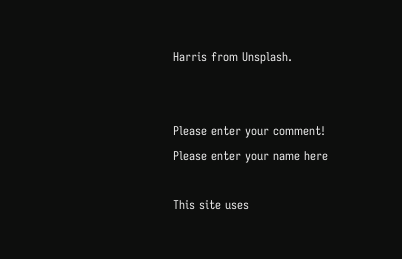Harris from Unsplash.


Please enter your comment!
Please enter your name here

This site uses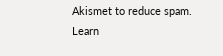Akismet to reduce spam. Learn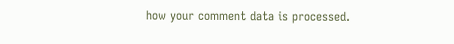how your comment data is processed.